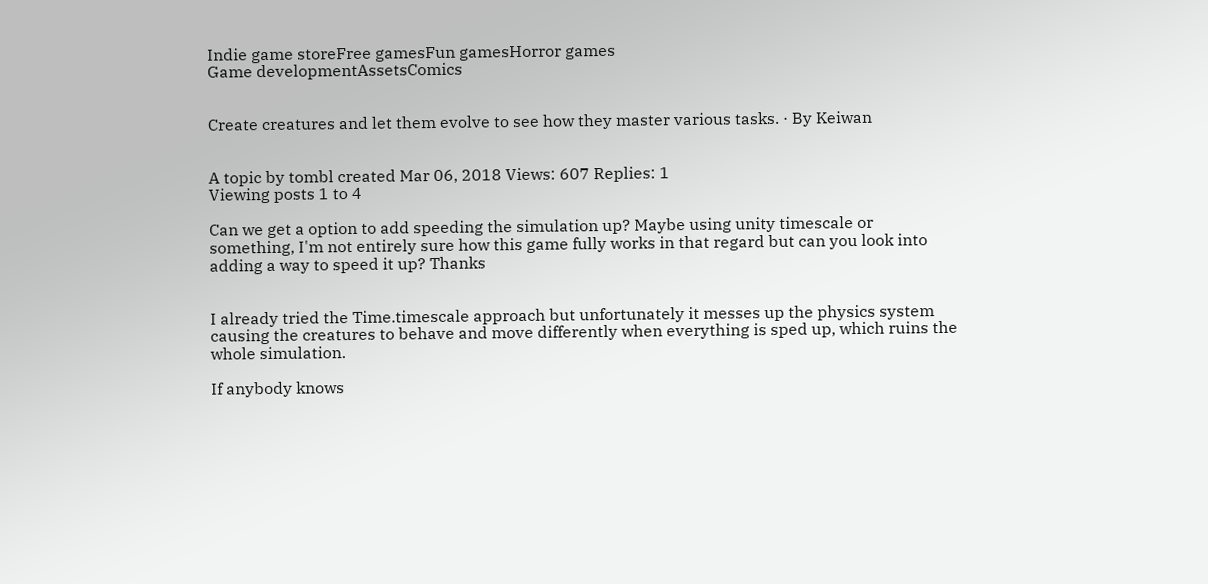Indie game storeFree gamesFun gamesHorror games
Game developmentAssetsComics


Create creatures and let them evolve to see how they master various tasks. · By Keiwan


A topic by tombl created Mar 06, 2018 Views: 607 Replies: 1
Viewing posts 1 to 4

Can we get a option to add speeding the simulation up? Maybe using unity timescale or something, I'm not entirely sure how this game fully works in that regard but can you look into adding a way to speed it up? Thanks


I already tried the Time.timescale approach but unfortunately it messes up the physics system causing the creatures to behave and move differently when everything is sped up, which ruins the whole simulation.

If anybody knows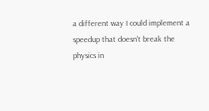a different way I could implement a speedup that doesn't break the physics in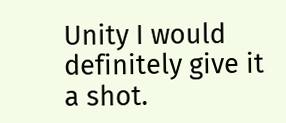Unity I would definitely give it a shot.